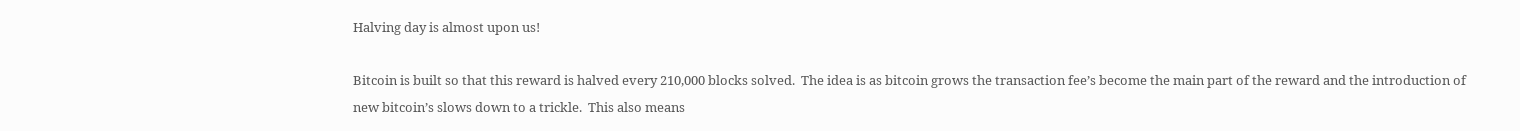Halving day is almost upon us!

Bitcoin is built so that this reward is halved every 210,000 blocks solved.  The idea is as bitcoin grows the transaction fee’s become the main part of the reward and the introduction of new bitcoin’s slows down to a trickle.  This also means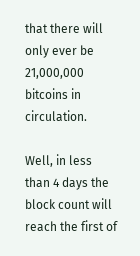that there will only ever be 21,000,000 bitcoins in circulation.

Well, in less than 4 days the block count will reach the first of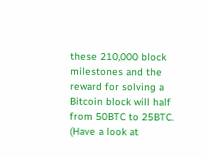these 210,000 block milestones and the reward for solving a Bitcoin block will half from 50BTC to 25BTC. (Have a look at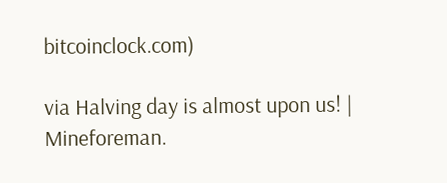bitcoinclock.com)

via Halving day is almost upon us! | Mineforeman.